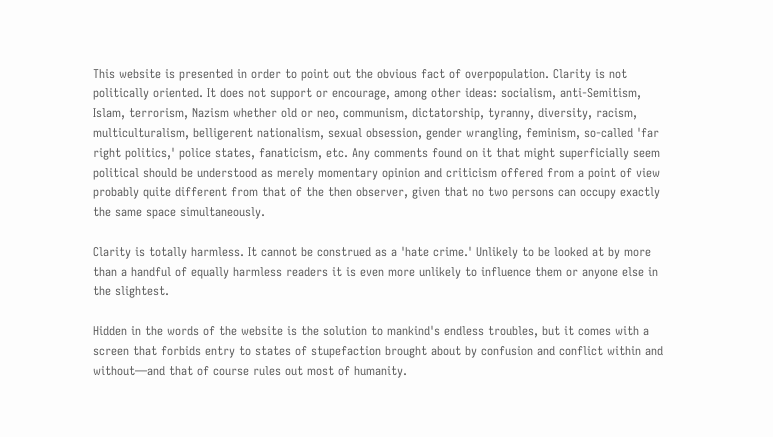This website is presented in order to point out the obvious fact of overpopulation. Clarity is not politically oriented. It does not support or encourage, among other ideas: socialism, anti-Semitism, Islam, terrorism, Nazism whether old or neo, communism, dictatorship, tyranny, diversity, racism, multiculturalism, belligerent nationalism, sexual obsession, gender wrangling, feminism, so-called 'far right politics,' police states, fanaticism, etc. Any comments found on it that might superficially seem political should be understood as merely momentary opinion and criticism offered from a point of view probably quite different from that of the then observer, given that no two persons can occupy exactly the same space simultaneously.

Clarity is totally harmless. It cannot be construed as a 'hate crime.' Unlikely to be looked at by more than a handful of equally harmless readers it is even more unlikely to influence them or anyone else in the slightest.

Hidden in the words of the website is the solution to mankind's endless troubles, but it comes with a screen that forbids entry to states of stupefaction brought about by confusion and conflict within and without—and that of course rules out most of humanity.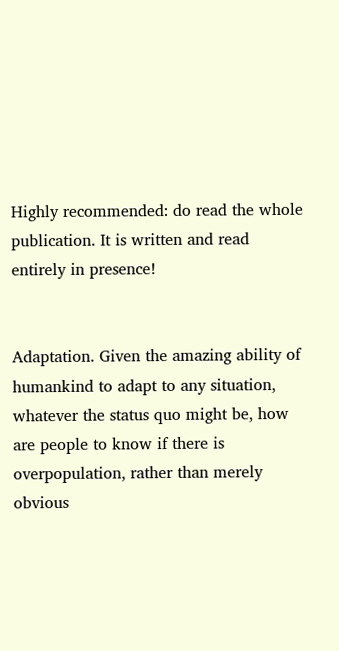Highly recommended: do read the whole publication. It is written and read entirely in presence!


Adaptation. Given the amazing ability of humankind to adapt to any situation, whatever the status quo might be, how are people to know if there is overpopulation, rather than merely obvious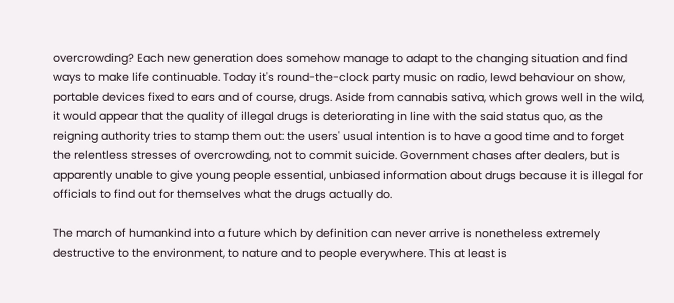overcrowding? Each new generation does somehow manage to adapt to the changing situation and find ways to make life continuable. Today it's round-the-clock party music on radio, lewd behaviour on show, portable devices fixed to ears and of course, drugs. Aside from cannabis sativa, which grows well in the wild, it would appear that the quality of illegal drugs is deteriorating in line with the said status quo, as the reigning authority tries to stamp them out: the users' usual intention is to have a good time and to forget the relentless stresses of overcrowding, not to commit suicide. Government chases after dealers, but is apparently unable to give young people essential, unbiased information about drugs because it is illegal for officials to find out for themselves what the drugs actually do.

The march of humankind into a future which by definition can never arrive is nonetheless extremely destructive to the environment, to nature and to people everywhere. This at least is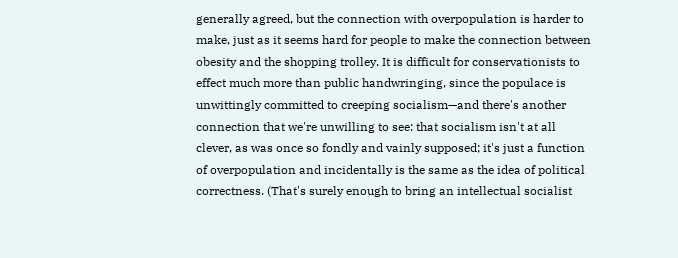generally agreed, but the connection with overpopulation is harder to make, just as it seems hard for people to make the connection between obesity and the shopping trolley. It is difficult for conservationists to effect much more than public handwringing, since the populace is unwittingly committed to creeping socialism—and there's another connection that we're unwilling to see: that socialism isn't at all clever, as was once so fondly and vainly supposed; it's just a function of overpopulation and incidentally is the same as the idea of political correctness. (That's surely enough to bring an intellectual socialist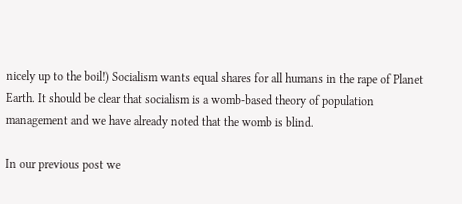nicely up to the boil!) Socialism wants equal shares for all humans in the rape of Planet Earth. It should be clear that socialism is a womb-based theory of population management and we have already noted that the womb is blind.

In our previous post we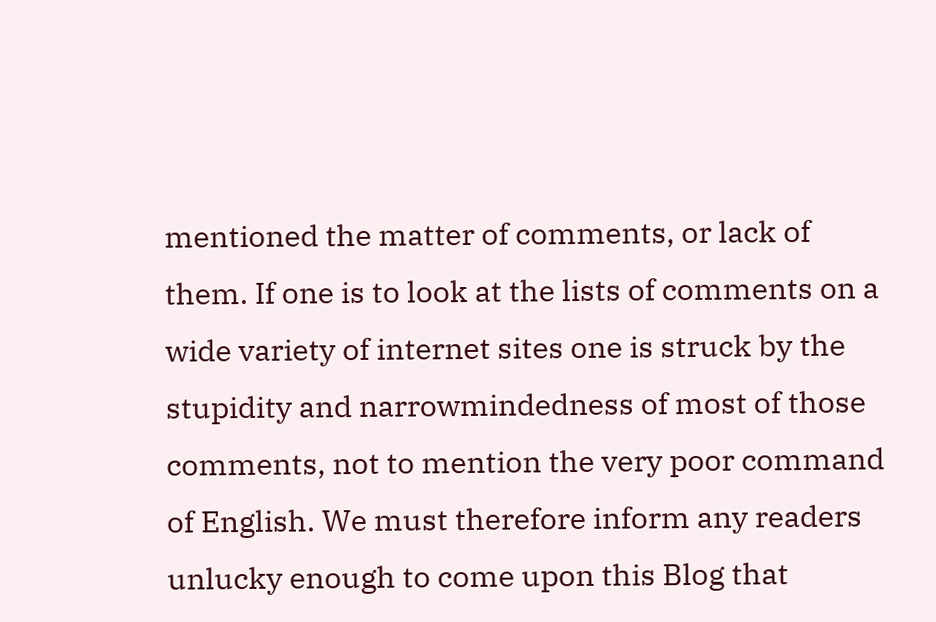mentioned the matter of comments, or lack of them. If one is to look at the lists of comments on a wide variety of internet sites one is struck by the stupidity and narrowmindedness of most of those comments, not to mention the very poor command of English. We must therefore inform any readers unlucky enough to come upon this Blog that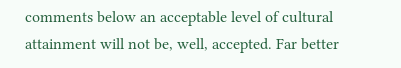comments below an acceptable level of cultural attainment will not be, well, accepted. Far better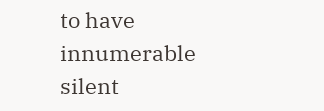to have innumerable silent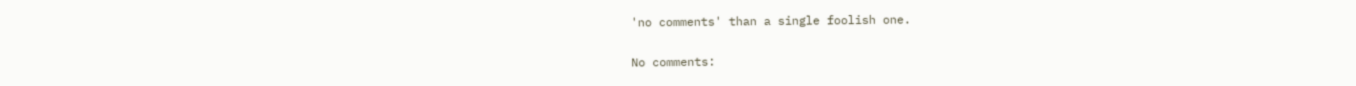'no comments' than a single foolish one.

No comments: